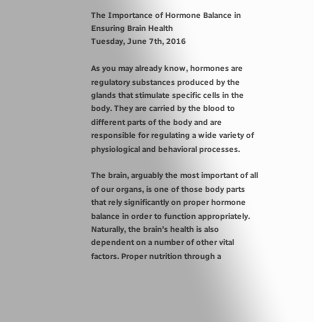The Importance of Hormone Balance in Ensuring Brain Health
Tuesday, June 7th, 2016

As you may already know, hormones are regulatory substances produced by the glands that stimulate specific cells in the body. They are carried by the blood to different parts of the body and are responsible for regulating a wide variety of physiological and behavioral processes.

The brain, arguably the most important of all of our organs, is one of those body parts that rely significantly on proper hormone balance in order to function appropriately. Naturally, the brain’s health is also dependent on a number of other vital factors. Proper nutrition through a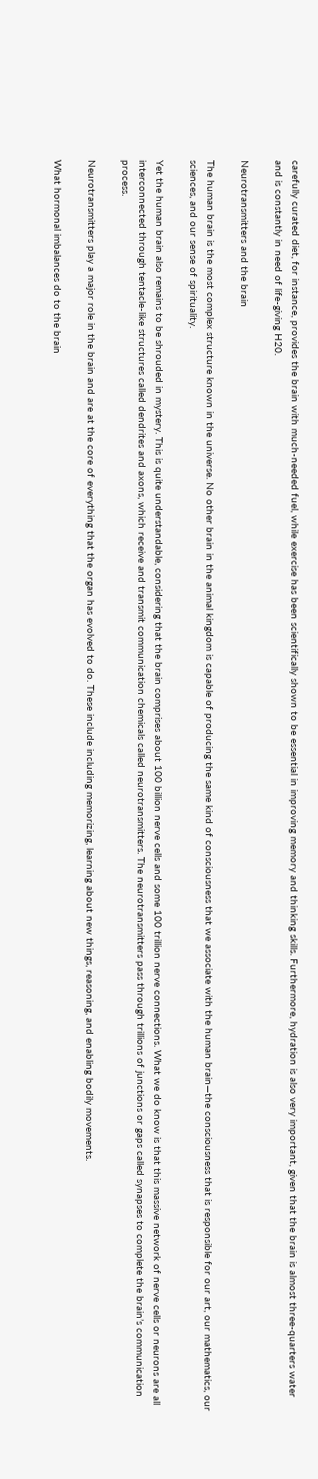carefully curated diet, for instance, provides the brain with much-needed fuel, while exercise has been scientifically shown to be essential in improving memory and thinking skills. Furthermore, hydration is also very important, given that the brain is almost three-quarters water and is constantly in need of life-giving H20.

Neurotransmitters and the brain

The human brain is the most complex structure known in the universe. No other brain in the animal kingdom is capable of producing the same kind of consciousness that we associate with the human brain—the consciousness that is responsible for our art, our mathematics, our sciences, and our sense of spirituality.

Yet the human brain also remains to be shrouded in mystery. This is quite understandable, considering that the brain comprises about 100 billion nerve cells and some 100 trillion nerve connections. What we do know is that this massive network of nerve cells or neurons are all interconnected through tentacle-like structures called dendrites and axons, which receive and transmit communication chemicals called neurotransmitters. The neurotransmitters pass through trillions of junctions or gaps called synapses to complete the brain’s communication process.

Neurotransmitters play a major role in the brain and are at the core of everything that the organ has evolved to do. These include including memorizing, learning about new things, reasoning, and enabling bodily movements.

What hormonal imbalances do to the brain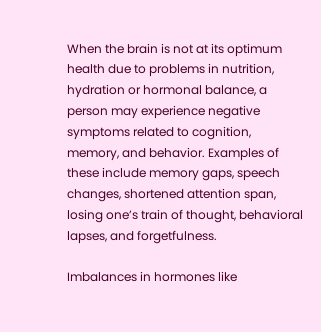When the brain is not at its optimum health due to problems in nutrition, hydration or hormonal balance, a person may experience negative symptoms related to cognition, memory, and behavior. Examples of these include memory gaps, speech changes, shortened attention span, losing one’s train of thought, behavioral lapses, and forgetfulness.

Imbalances in hormones like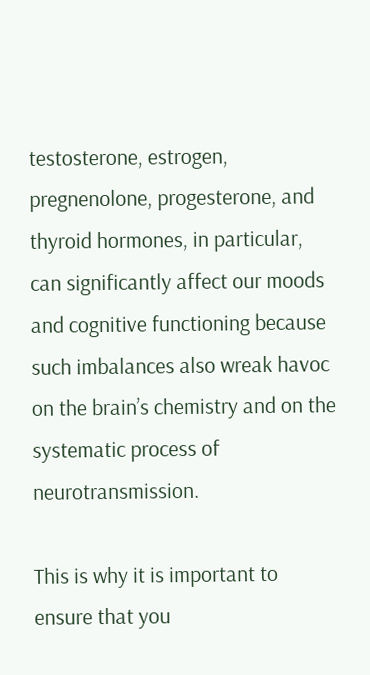testosterone, estrogen, pregnenolone, progesterone, and thyroid hormones, in particular, can significantly affect our moods and cognitive functioning because such imbalances also wreak havoc on the brain’s chemistry and on the systematic process of neurotransmission.

This is why it is important to ensure that you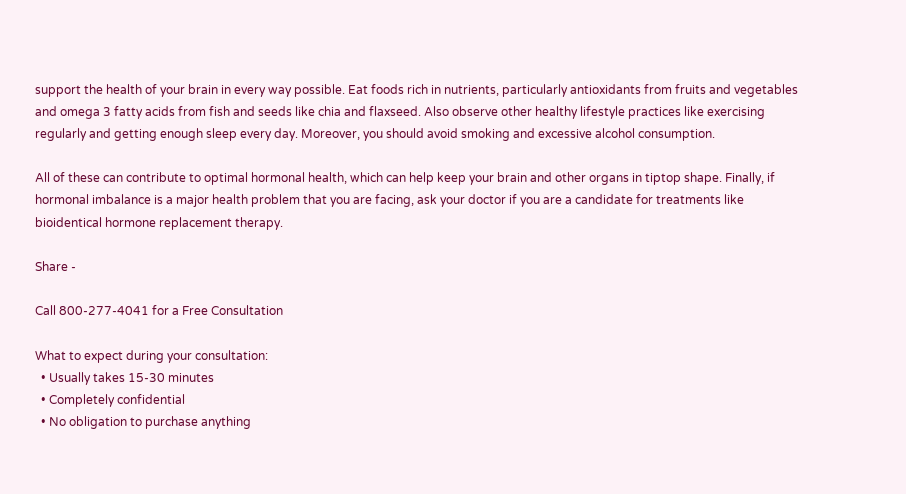support the health of your brain in every way possible. Eat foods rich in nutrients, particularly antioxidants from fruits and vegetables and omega 3 fatty acids from fish and seeds like chia and flaxseed. Also observe other healthy lifestyle practices like exercising regularly and getting enough sleep every day. Moreover, you should avoid smoking and excessive alcohol consumption.

All of these can contribute to optimal hormonal health, which can help keep your brain and other organs in tiptop shape. Finally, if hormonal imbalance is a major health problem that you are facing, ask your doctor if you are a candidate for treatments like bioidentical hormone replacement therapy.

Share -

Call 800-277-4041 for a Free Consultation

What to expect during your consultation:
  • Usually takes 15-30 minutes
  • Completely confidential
  • No obligation to purchase anything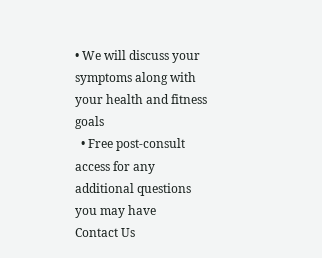• We will discuss your symptoms along with your health and fitness goals
  • Free post-consult access for any additional questions you may have
Contact Us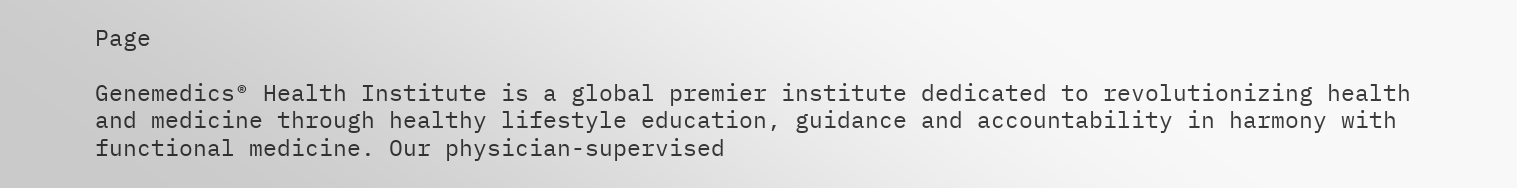Page

Genemedics® Health Institute is a global premier institute dedicated to revolutionizing health and medicine through healthy lifestyle education, guidance and accountability in harmony with functional medicine. Our physician-supervised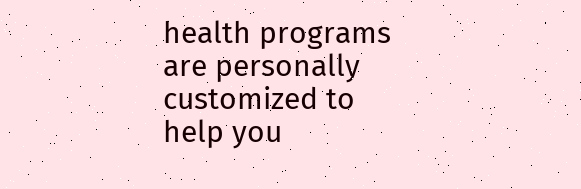health programs are personally customized to help you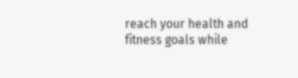reach your health and fitness goals while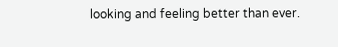looking and feeling better than ever.